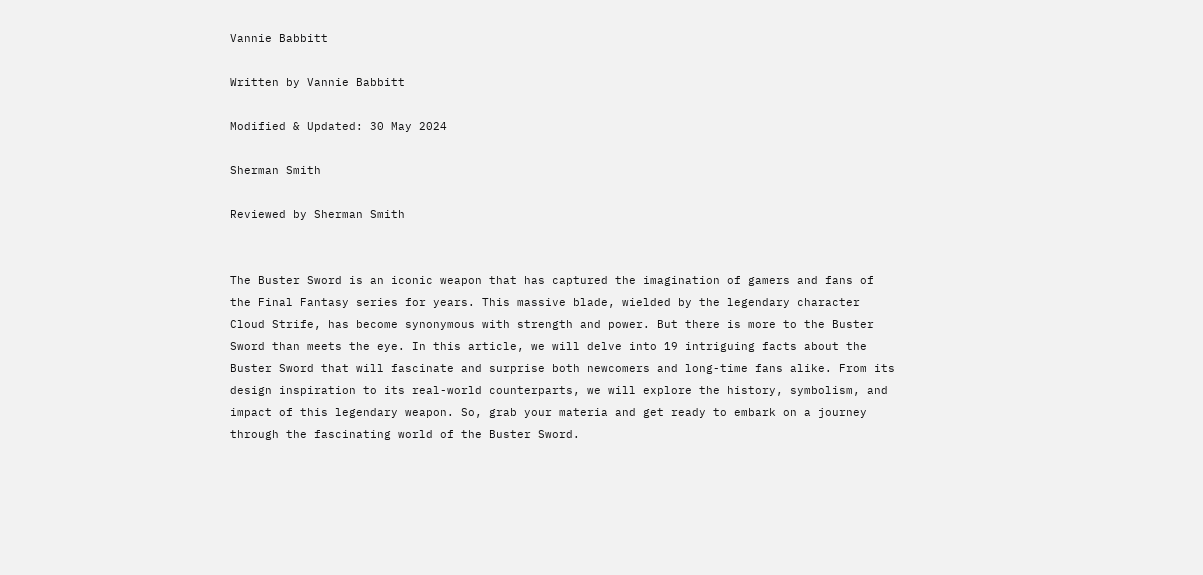Vannie Babbitt

Written by Vannie Babbitt

Modified & Updated: 30 May 2024

Sherman Smith

Reviewed by Sherman Smith


The Buster Sword is an iconic weapon that has captured the imagination of gamers and fans of the Final Fantasy series for years. This massive blade, wielded by the legendary character Cloud Strife, has become synonymous with strength and power. But there is more to the Buster Sword than meets the eye. In this article, we will delve into 19 intriguing facts about the Buster Sword that will fascinate and surprise both newcomers and long-time fans alike. From its design inspiration to its real-world counterparts, we will explore the history, symbolism, and impact of this legendary weapon. So, grab your materia and get ready to embark on a journey through the fascinating world of the Buster Sword.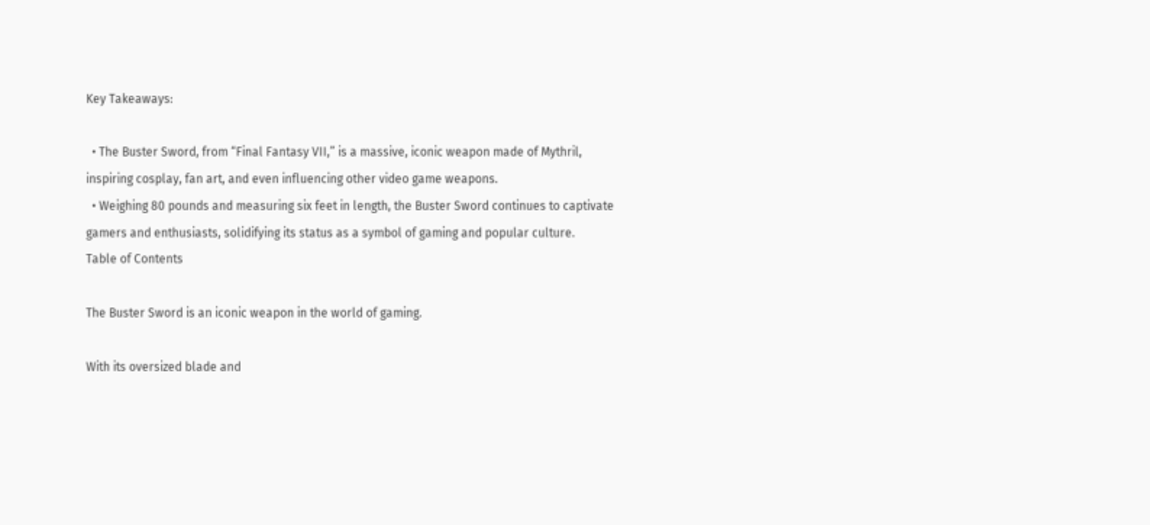Key Takeaways:

  • The Buster Sword, from “Final Fantasy VII,” is a massive, iconic weapon made of Mythril, inspiring cosplay, fan art, and even influencing other video game weapons.
  • Weighing 80 pounds and measuring six feet in length, the Buster Sword continues to captivate gamers and enthusiasts, solidifying its status as a symbol of gaming and popular culture.
Table of Contents

The Buster Sword is an iconic weapon in the world of gaming.

With its oversized blade and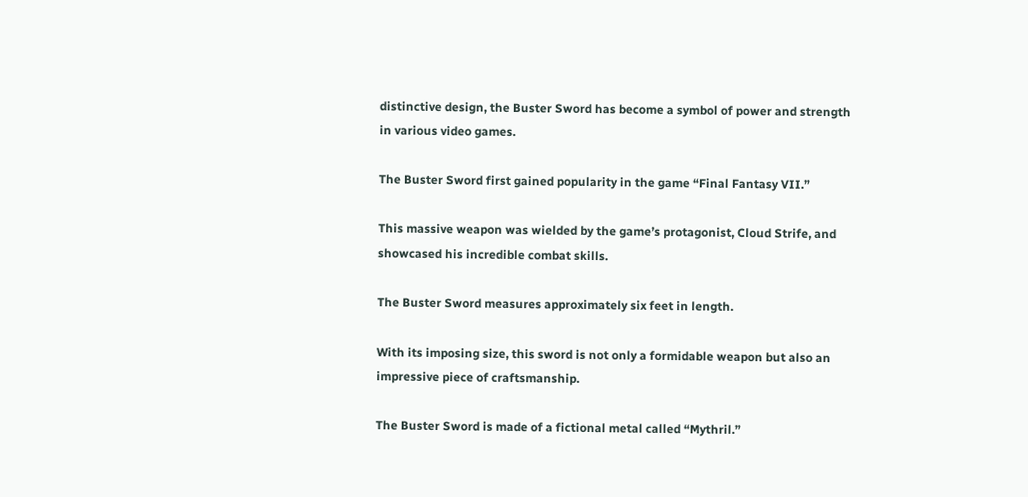distinctive design, the Buster Sword has become a symbol of power and strength in various video games.

The Buster Sword first gained popularity in the game “Final Fantasy VII.”

This massive weapon was wielded by the game’s protagonist, Cloud Strife, and showcased his incredible combat skills.

The Buster Sword measures approximately six feet in length.

With its imposing size, this sword is not only a formidable weapon but also an impressive piece of craftsmanship.

The Buster Sword is made of a fictional metal called “Mythril.”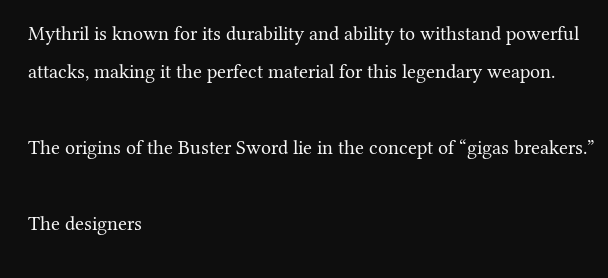Mythril is known for its durability and ability to withstand powerful attacks, making it the perfect material for this legendary weapon.

The origins of the Buster Sword lie in the concept of “gigas breakers.”

The designers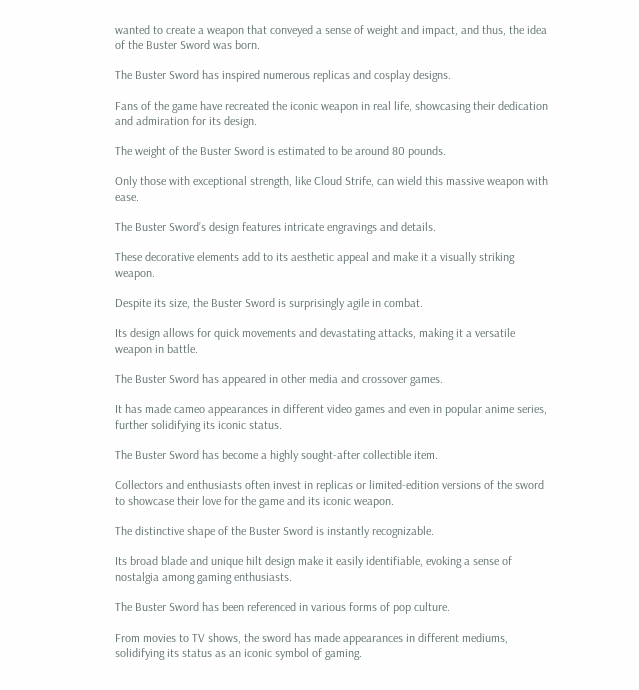wanted to create a weapon that conveyed a sense of weight and impact, and thus, the idea of the Buster Sword was born.

The Buster Sword has inspired numerous replicas and cosplay designs.

Fans of the game have recreated the iconic weapon in real life, showcasing their dedication and admiration for its design.

The weight of the Buster Sword is estimated to be around 80 pounds.

Only those with exceptional strength, like Cloud Strife, can wield this massive weapon with ease.

The Buster Sword’s design features intricate engravings and details.

These decorative elements add to its aesthetic appeal and make it a visually striking weapon.

Despite its size, the Buster Sword is surprisingly agile in combat.

Its design allows for quick movements and devastating attacks, making it a versatile weapon in battle.

The Buster Sword has appeared in other media and crossover games.

It has made cameo appearances in different video games and even in popular anime series, further solidifying its iconic status.

The Buster Sword has become a highly sought-after collectible item.

Collectors and enthusiasts often invest in replicas or limited-edition versions of the sword to showcase their love for the game and its iconic weapon.

The distinctive shape of the Buster Sword is instantly recognizable.

Its broad blade and unique hilt design make it easily identifiable, evoking a sense of nostalgia among gaming enthusiasts.

The Buster Sword has been referenced in various forms of pop culture.

From movies to TV shows, the sword has made appearances in different mediums, solidifying its status as an iconic symbol of gaming.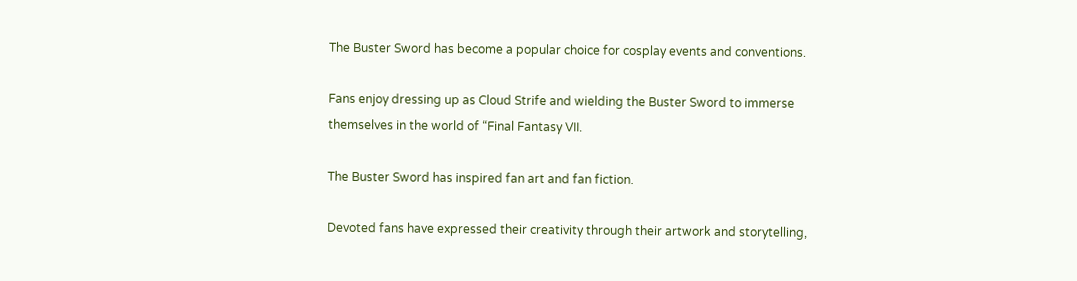The Buster Sword has become a popular choice for cosplay events and conventions.

Fans enjoy dressing up as Cloud Strife and wielding the Buster Sword to immerse themselves in the world of “Final Fantasy VII.

The Buster Sword has inspired fan art and fan fiction.

Devoted fans have expressed their creativity through their artwork and storytelling,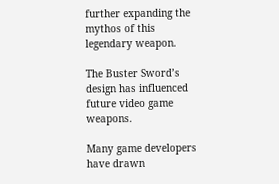further expanding the mythos of this legendary weapon.

The Buster Sword’s design has influenced future video game weapons.

Many game developers have drawn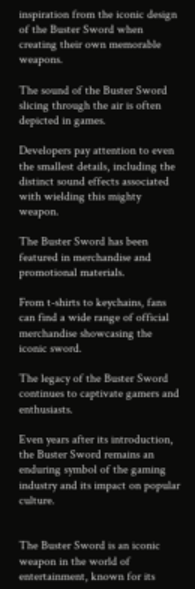inspiration from the iconic design of the Buster Sword when creating their own memorable weapons.

The sound of the Buster Sword slicing through the air is often depicted in games.

Developers pay attention to even the smallest details, including the distinct sound effects associated with wielding this mighty weapon.

The Buster Sword has been featured in merchandise and promotional materials.

From t-shirts to keychains, fans can find a wide range of official merchandise showcasing the iconic sword.

The legacy of the Buster Sword continues to captivate gamers and enthusiasts.

Even years after its introduction, the Buster Sword remains an enduring symbol of the gaming industry and its impact on popular culture.


The Buster Sword is an iconic weapon in the world of entertainment, known for its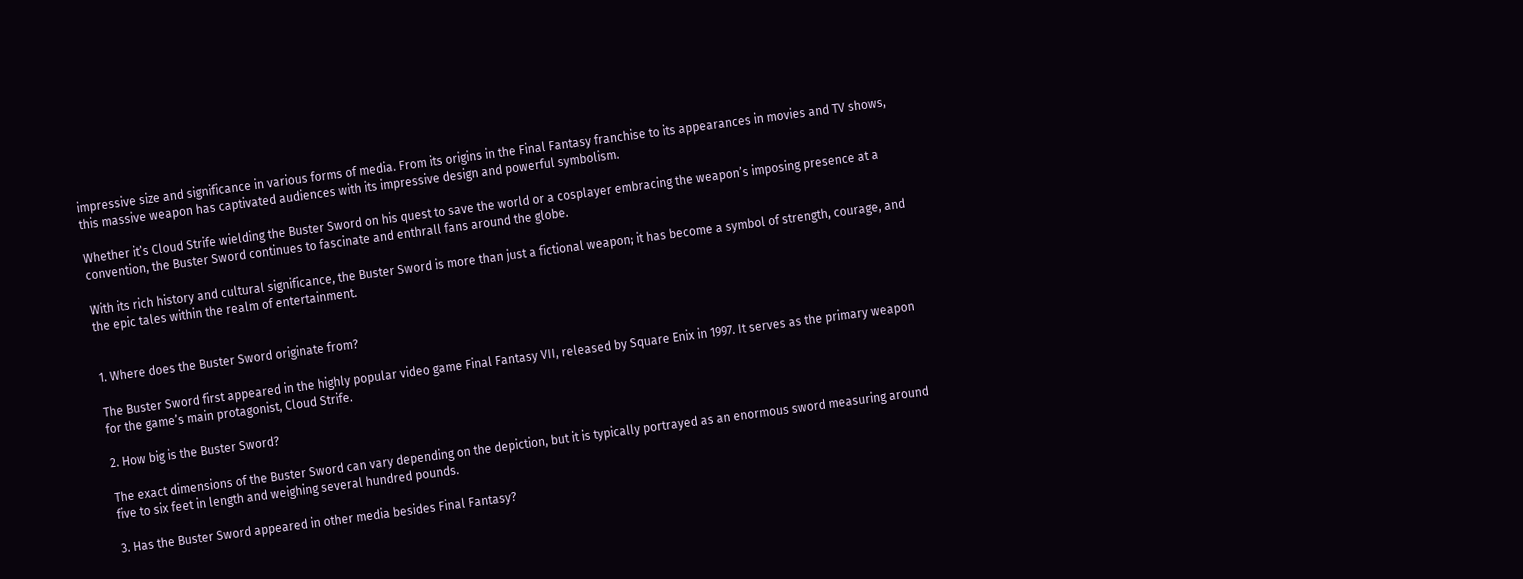impressive size and significance in various forms of media. From its origins in the Final Fantasy franchise to its appearances in movies and TV shows, this massive weapon has captivated audiences with its impressive design and powerful symbolism.

Whether it’s Cloud Strife wielding the Buster Sword on his quest to save the world or a cosplayer embracing the weapon’s imposing presence at a convention, the Buster Sword continues to fascinate and enthrall fans around the globe.

With its rich history and cultural significance, the Buster Sword is more than just a fictional weapon; it has become a symbol of strength, courage, and the epic tales within the realm of entertainment.


1. Where does the Buster Sword originate from?

The Buster Sword first appeared in the highly popular video game Final Fantasy VII, released by Square Enix in 1997. It serves as the primary weapon for the game’s main protagonist, Cloud Strife.

2. How big is the Buster Sword?

The exact dimensions of the Buster Sword can vary depending on the depiction, but it is typically portrayed as an enormous sword measuring around five to six feet in length and weighing several hundred pounds.

3. Has the Buster Sword appeared in other media besides Final Fantasy?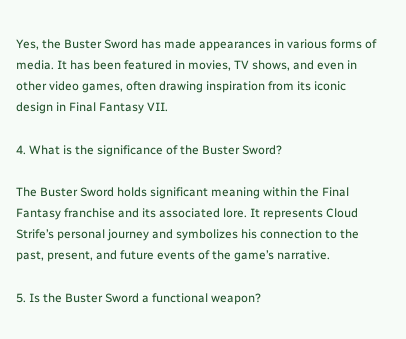Yes, the Buster Sword has made appearances in various forms of media. It has been featured in movies, TV shows, and even in other video games, often drawing inspiration from its iconic design in Final Fantasy VII.

4. What is the significance of the Buster Sword?

The Buster Sword holds significant meaning within the Final Fantasy franchise and its associated lore. It represents Cloud Strife’s personal journey and symbolizes his connection to the past, present, and future events of the game’s narrative.

5. Is the Buster Sword a functional weapon?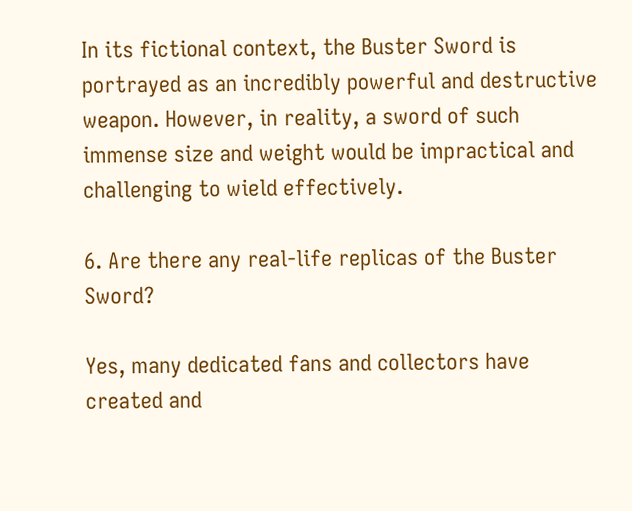In its fictional context, the Buster Sword is portrayed as an incredibly powerful and destructive weapon. However, in reality, a sword of such immense size and weight would be impractical and challenging to wield effectively.

6. Are there any real-life replicas of the Buster Sword?

Yes, many dedicated fans and collectors have created and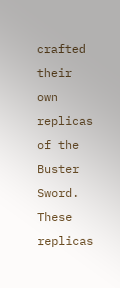crafted their own replicas of the Buster Sword. These replicas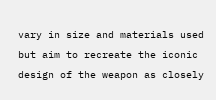vary in size and materials used but aim to recreate the iconic design of the weapon as closely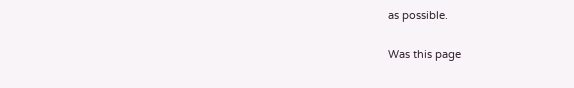as possible.

Was this page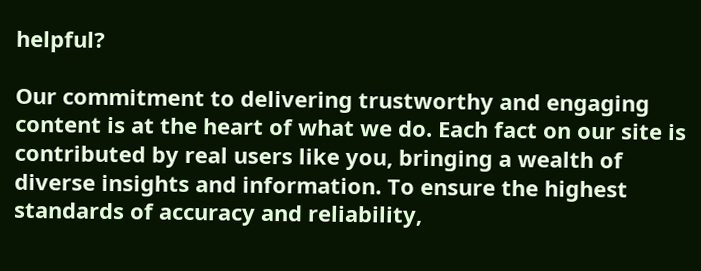helpful?

Our commitment to delivering trustworthy and engaging content is at the heart of what we do. Each fact on our site is contributed by real users like you, bringing a wealth of diverse insights and information. To ensure the highest standards of accuracy and reliability,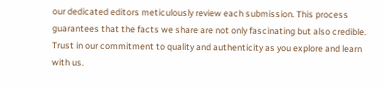our dedicated editors meticulously review each submission. This process guarantees that the facts we share are not only fascinating but also credible. Trust in our commitment to quality and authenticity as you explore and learn with us.